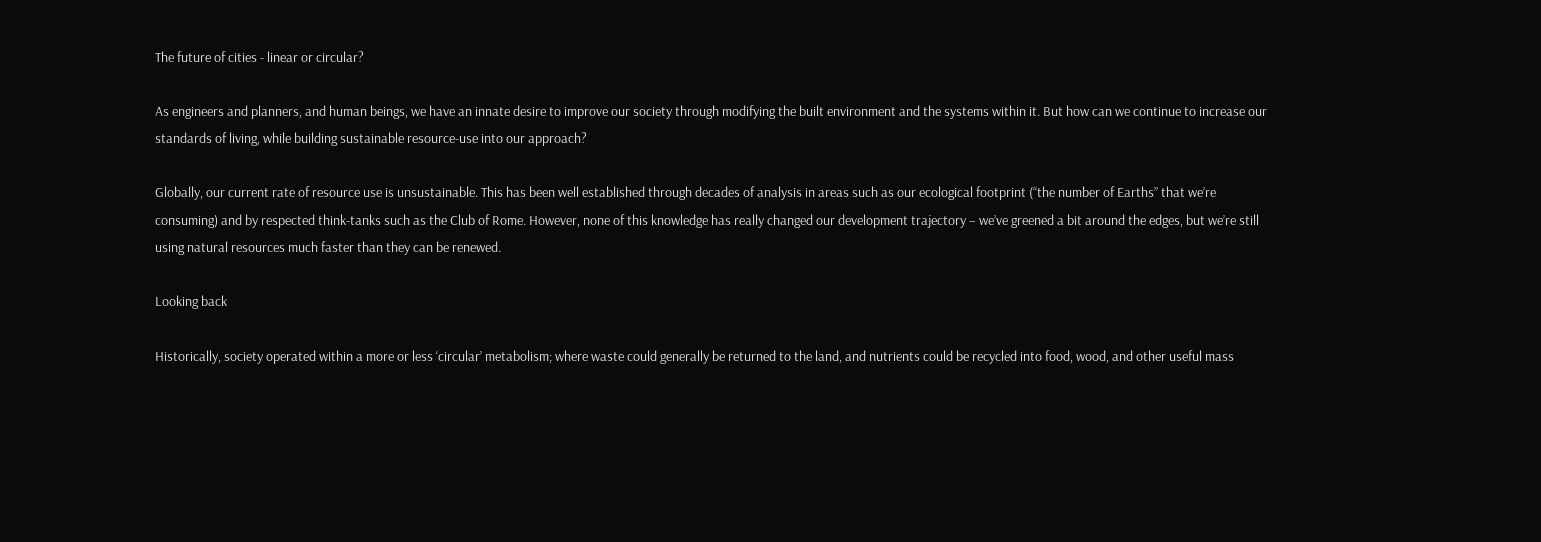The future of cities - linear or circular?

As engineers and planners, and human beings, we have an innate desire to improve our society through modifying the built environment and the systems within it. But how can we continue to increase our standards of living, while building sustainable resource-use into our approach?

Globally, our current rate of resource use is unsustainable. This has been well established through decades of analysis in areas such as our ecological footprint (“the number of Earths” that we’re consuming) and by respected think-tanks such as the Club of Rome. However, none of this knowledge has really changed our development trajectory – we’ve greened a bit around the edges, but we’re still using natural resources much faster than they can be renewed.

Looking back

Historically, society operated within a more or less ‘circular’ metabolism; where waste could generally be returned to the land, and nutrients could be recycled into food, wood, and other useful mass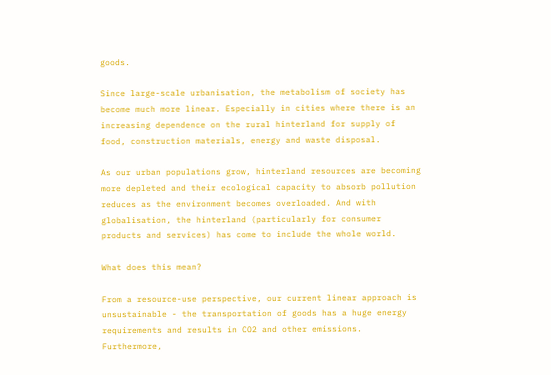goods.

Since large-scale urbanisation, the metabolism of society has become much more linear. Especially in cities where there is an increasing dependence on the rural hinterland for supply of food, construction materials, energy and waste disposal.

As our urban populations grow, hinterland resources are becoming more depleted and their ecological capacity to absorb pollution reduces as the environment becomes overloaded. And with globalisation, the hinterland (particularly for consumer products and services) has come to include the whole world.

What does this mean?

From a resource-use perspective, our current linear approach is unsustainable - the transportation of goods has a huge energy requirements and results in CO2 and other emissions. Furthermore,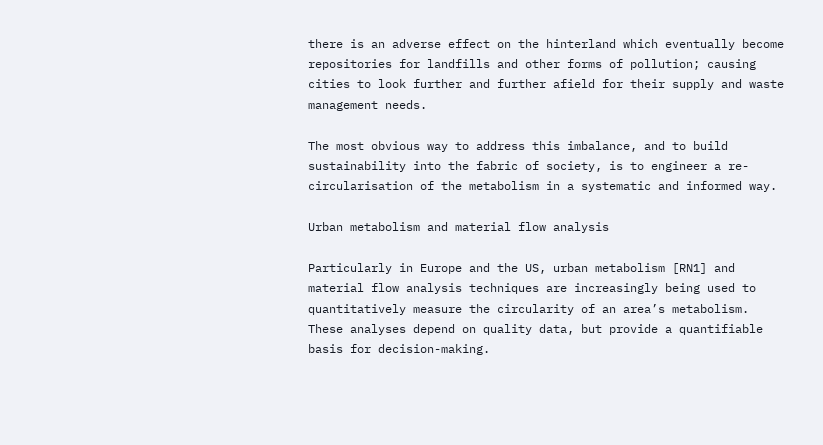there is an adverse effect on the hinterland which eventually become repositories for landfills and other forms of pollution; causing cities to look further and further afield for their supply and waste management needs.

The most obvious way to address this imbalance, and to build sustainability into the fabric of society, is to engineer a re-circularisation of the metabolism in a systematic and informed way.

Urban metabolism and material flow analysis

Particularly in Europe and the US, urban metabolism [RN1] and material flow analysis techniques are increasingly being used to quantitatively measure the circularity of an area’s metabolism. These analyses depend on quality data, but provide a quantifiable basis for decision-making.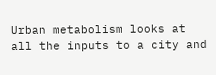Urban metabolism looks at all the inputs to a city and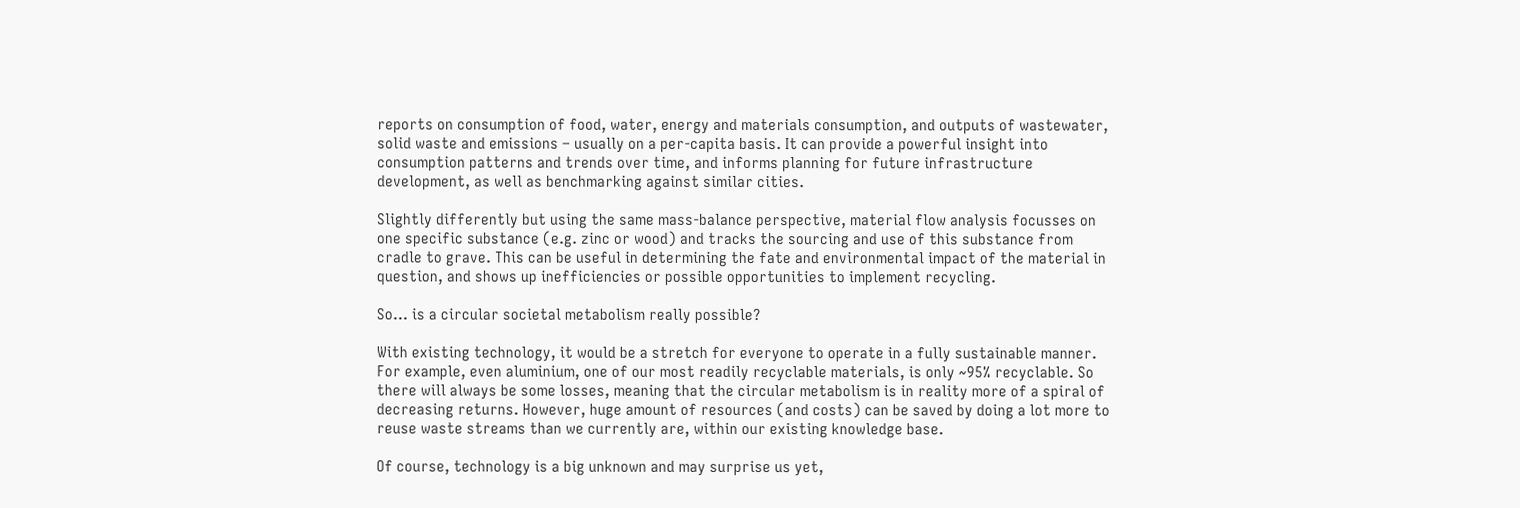reports on consumption of food, water, energy and materials consumption, and outputs of wastewater, solid waste and emissions – usually on a per-capita basis. It can provide a powerful insight into consumption patterns and trends over time, and informs planning for future infrastructure development, as well as benchmarking against similar cities.

Slightly differently but using the same mass-balance perspective, material flow analysis focusses on one specific substance (e.g. zinc or wood) and tracks the sourcing and use of this substance from cradle to grave. This can be useful in determining the fate and environmental impact of the material in question, and shows up inefficiencies or possible opportunities to implement recycling.

So… is a circular societal metabolism really possible?

With existing technology, it would be a stretch for everyone to operate in a fully sustainable manner. For example, even aluminium, one of our most readily recyclable materials, is only ~95% recyclable. So there will always be some losses, meaning that the circular metabolism is in reality more of a spiral of decreasing returns. However, huge amount of resources (and costs) can be saved by doing a lot more to reuse waste streams than we currently are, within our existing knowledge base.

Of course, technology is a big unknown and may surprise us yet,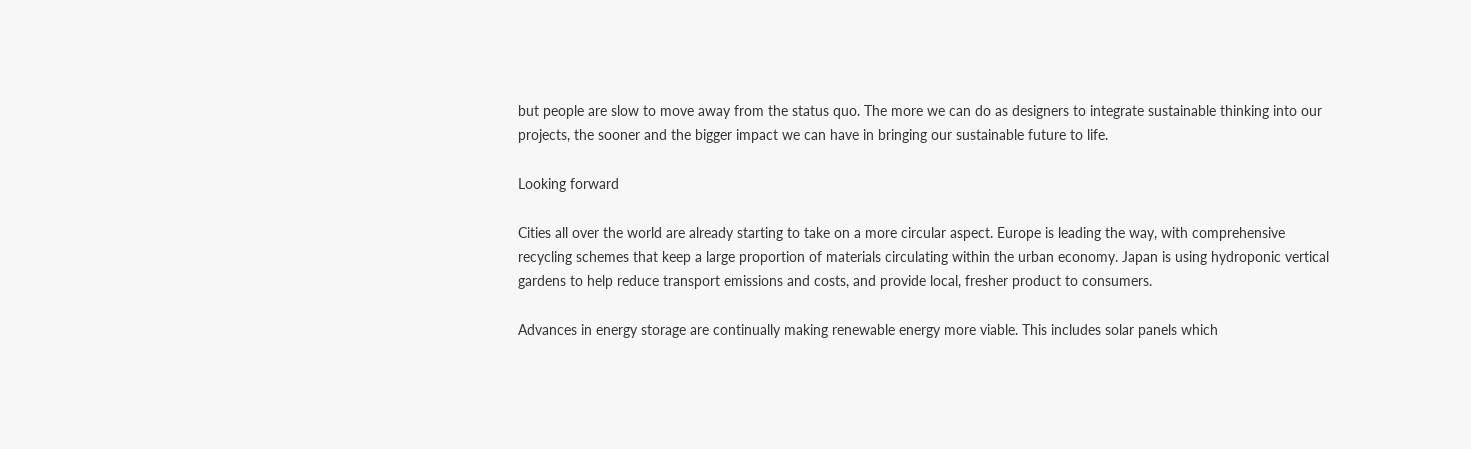but people are slow to move away from the status quo. The more we can do as designers to integrate sustainable thinking into our projects, the sooner and the bigger impact we can have in bringing our sustainable future to life.

Looking forward

Cities all over the world are already starting to take on a more circular aspect. Europe is leading the way, with comprehensive recycling schemes that keep a large proportion of materials circulating within the urban economy. Japan is using hydroponic vertical gardens to help reduce transport emissions and costs, and provide local, fresher product to consumers.

Advances in energy storage are continually making renewable energy more viable. This includes solar panels which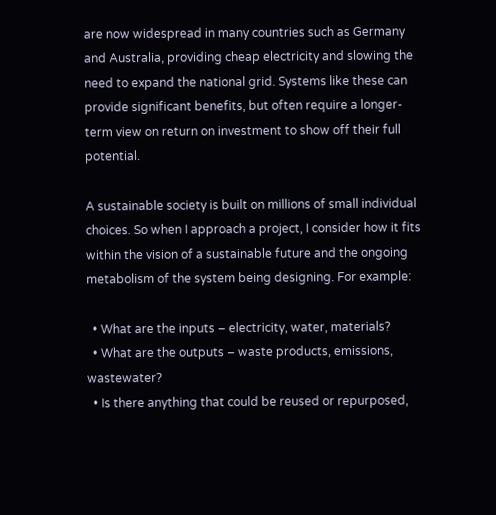are now widespread in many countries such as Germany and Australia, providing cheap electricity and slowing the need to expand the national grid. Systems like these can provide significant benefits, but often require a longer-term view on return on investment to show off their full potential.

A sustainable society is built on millions of small individual choices. So when I approach a project, I consider how it fits within the vision of a sustainable future and the ongoing metabolism of the system being designing. For example:

  • What are the inputs – electricity, water, materials?
  • What are the outputs – waste products, emissions, wastewater?
  • Is there anything that could be reused or repurposed,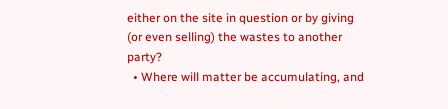either on the site in question or by giving (or even selling) the wastes to another party?
  • Where will matter be accumulating, and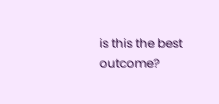is this the best outcome?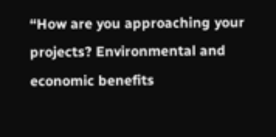“How are you approaching your projects? Environmental and economic benefits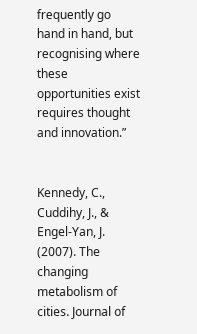frequently go hand in hand, but recognising where these opportunities exist requires thought and innovation.”


Kennedy, C., Cuddihy, J., & Engel-Yan, J. (2007). The changing metabolism of cities. Journal of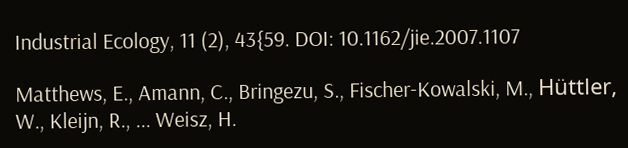Industrial Ecology, 11 (2), 43{59. DOI: 10.1162/jie.2007.1107

Matthews, E., Amann, C., Bringezu, S., Fischer-Kowalski, M., Hüttler, W., Kleijn, R., ... Weisz, H.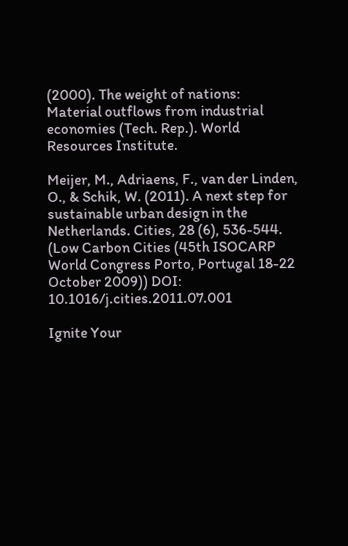(2000). The weight of nations: Material outflows from industrial economies (Tech. Rep.). World Resources Institute.

Meijer, M., Adriaens, F., van der Linden, O., & Schik, W. (2011). A next step for sustainable urban design in the Netherlands. Cities, 28 (6), 536-544. (Low Carbon Cities (45th ISOCARP World Congress Porto, Portugal 18-22 October 2009)) DOI: 10.1016/j.cities.2011.07.001

Ignite Your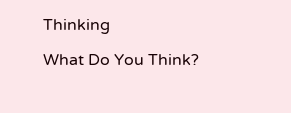Thinking

What Do You Think?